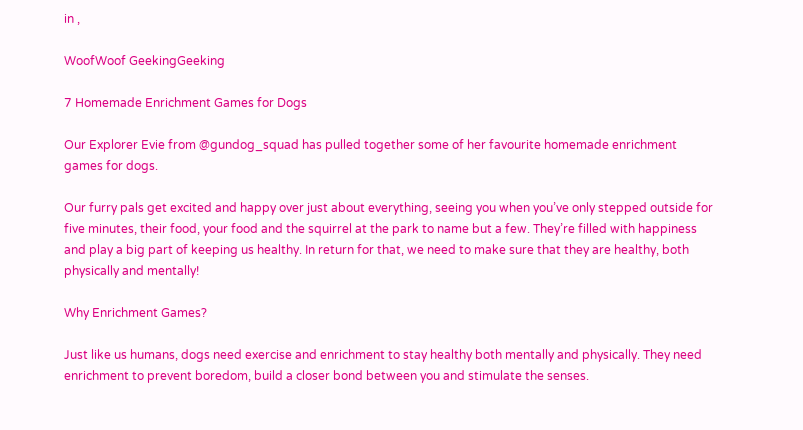in ,

WoofWoof GeekingGeeking

7 Homemade Enrichment Games for Dogs

Our Explorer Evie from @gundog_squad has pulled together some of her favourite homemade enrichment games for dogs.

Our furry pals get excited and happy over just about everything, seeing you when you’ve only stepped outside for five minutes, their food, your food and the squirrel at the park to name but a few. They’re filled with happiness and play a big part of keeping us healthy. In return for that, we need to make sure that they are healthy, both physically and mentally!

Why Enrichment Games?

Just like us humans, dogs need exercise and enrichment to stay healthy both mentally and physically. They need enrichment to prevent boredom, build a closer bond between you and stimulate the senses.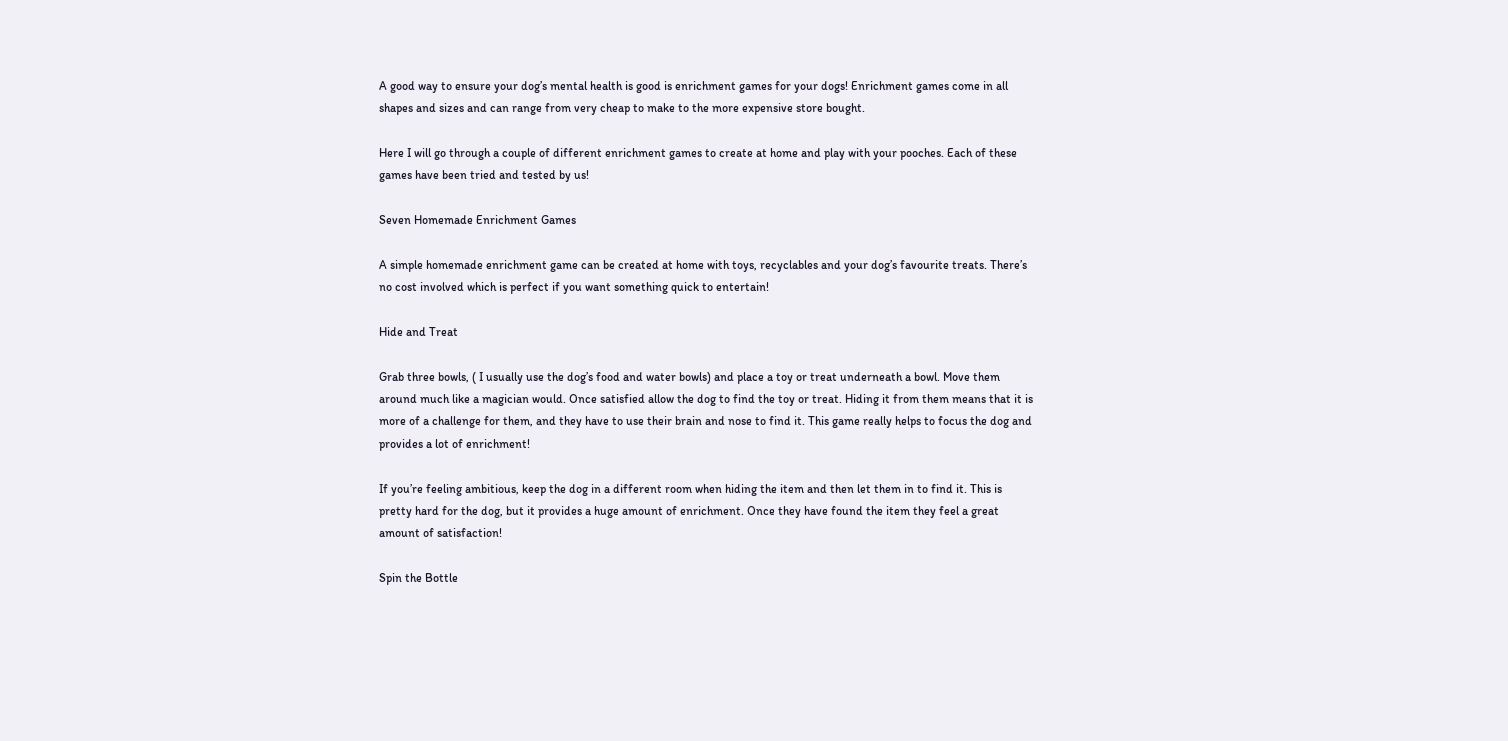A good way to ensure your dog’s mental health is good is enrichment games for your dogs! Enrichment games come in all shapes and sizes and can range from very cheap to make to the more expensive store bought.

Here I will go through a couple of different enrichment games to create at home and play with your pooches. Each of these games have been tried and tested by us!

Seven Homemade Enrichment Games

A simple homemade enrichment game can be created at home with toys, recyclables and your dog’s favourite treats. There’s no cost involved which is perfect if you want something quick to entertain!

Hide and Treat

Grab three bowls, ( I usually use the dog’s food and water bowls) and place a toy or treat underneath a bowl. Move them around much like a magician would. Once satisfied allow the dog to find the toy or treat. Hiding it from them means that it is more of a challenge for them, and they have to use their brain and nose to find it. This game really helps to focus the dog and provides a lot of enrichment!

If you’re feeling ambitious, keep the dog in a different room when hiding the item and then let them in to find it. This is pretty hard for the dog, but it provides a huge amount of enrichment. Once they have found the item they feel a great amount of satisfaction!

Spin the Bottle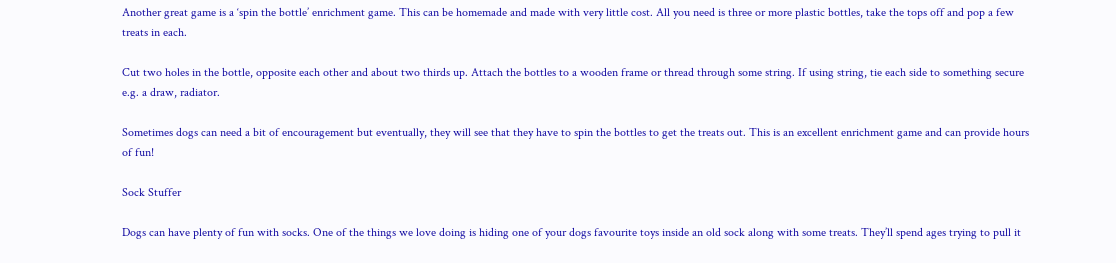Another great game is a ‘spin the bottle’ enrichment game. This can be homemade and made with very little cost. All you need is three or more plastic bottles, take the tops off and pop a few treats in each.

Cut two holes in the bottle, opposite each other and about two thirds up. Attach the bottles to a wooden frame or thread through some string. If using string, tie each side to something secure e.g. a draw, radiator.

Sometimes dogs can need a bit of encouragement but eventually, they will see that they have to spin the bottles to get the treats out. This is an excellent enrichment game and can provide hours of fun!

Sock Stuffer

Dogs can have plenty of fun with socks. One of the things we love doing is hiding one of your dogs favourite toys inside an old sock along with some treats. They’ll spend ages trying to pull it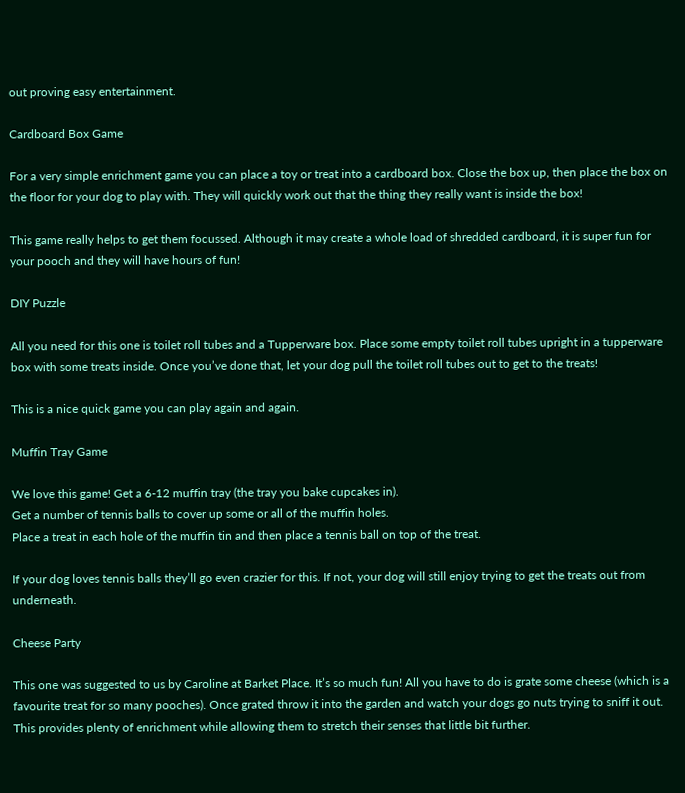out proving easy entertainment.

Cardboard Box Game

For a very simple enrichment game you can place a toy or treat into a cardboard box. Close the box up, then place the box on the floor for your dog to play with. They will quickly work out that the thing they really want is inside the box!

This game really helps to get them focussed. Although it may create a whole load of shredded cardboard, it is super fun for your pooch and they will have hours of fun!

DIY Puzzle

All you need for this one is toilet roll tubes and a Tupperware box. Place some empty toilet roll tubes upright in a tupperware box with some treats inside. Once you’ve done that, let your dog pull the toilet roll tubes out to get to the treats!

This is a nice quick game you can play again and again.

Muffin Tray Game

We love this game! Get a 6-12 muffin tray (the tray you bake cupcakes in).
Get a number of tennis balls to cover up some or all of the muffin holes.
Place a treat in each hole of the muffin tin and then place a tennis ball on top of the treat.

If your dog loves tennis balls they’ll go even crazier for this. If not, your dog will still enjoy trying to get the treats out from underneath.

Cheese Party

This one was suggested to us by Caroline at Barket Place. It’s so much fun! All you have to do is grate some cheese (which is a favourite treat for so many pooches). Once grated throw it into the garden and watch your dogs go nuts trying to sniff it out. This provides plenty of enrichment while allowing them to stretch their senses that little bit further.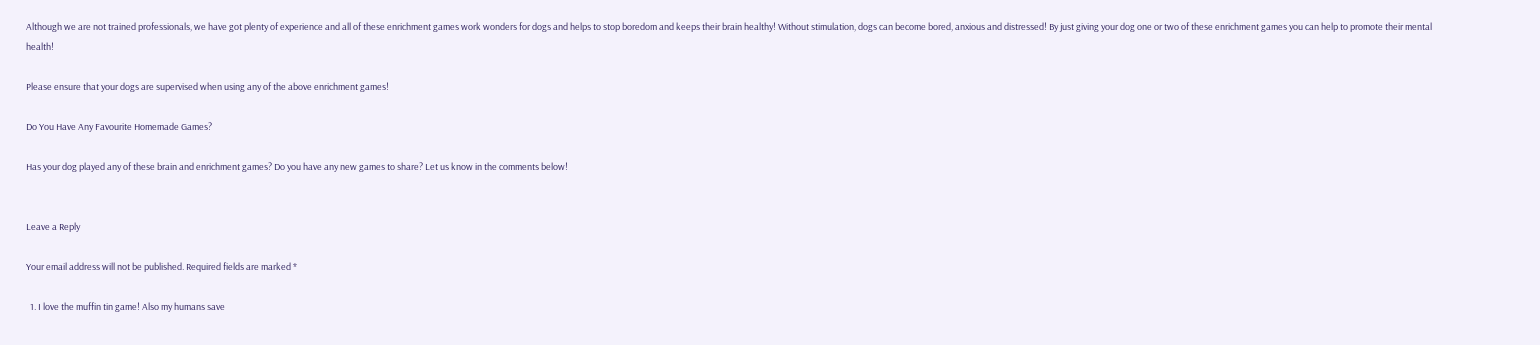Although we are not trained professionals, we have got plenty of experience and all of these enrichment games work wonders for dogs and helps to stop boredom and keeps their brain healthy! Without stimulation, dogs can become bored, anxious and distressed! By just giving your dog one or two of these enrichment games you can help to promote their mental health!

Please ensure that your dogs are supervised when using any of the above enrichment games!

Do You Have Any Favourite Homemade Games?

Has your dog played any of these brain and enrichment games? Do you have any new games to share? Let us know in the comments below!


Leave a Reply

Your email address will not be published. Required fields are marked *

  1. I love the muffin tin game! Also my humans save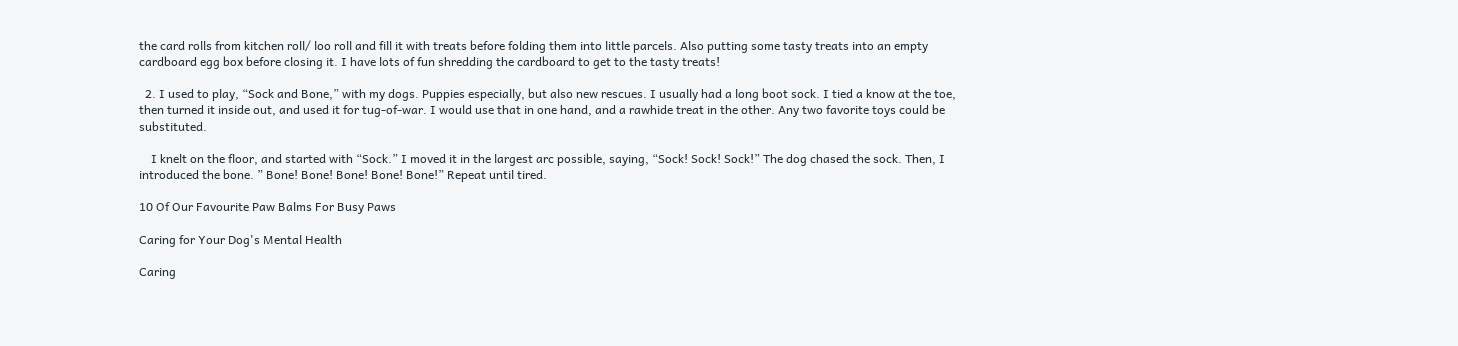the card rolls from kitchen roll/ loo roll and fill it with treats before folding them into little parcels. Also putting some tasty treats into an empty cardboard egg box before closing it. I have lots of fun shredding the cardboard to get to the tasty treats!

  2. I used to play, “Sock and Bone,” with my dogs. Puppies especially, but also new rescues. I usually had a long boot sock. I tied a know at the toe, then turned it inside out, and used it for tug-of-war. I would use that in one hand, and a rawhide treat in the other. Any two favorite toys could be substituted.

    I knelt on the floor, and started with “Sock.” I moved it in the largest arc possible, saying, “Sock! Sock! Sock!” The dog chased the sock. Then, I introduced the bone. ” Bone! Bone! Bone! Bone! Bone!” Repeat until tired.

10 Of Our Favourite Paw Balms For Busy Paws

Caring for Your Dog's Mental Health

Caring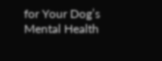for Your Dog’s Mental Health